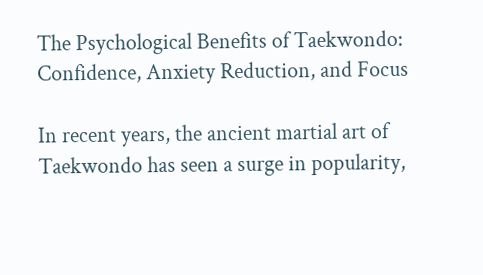The Psychological Benefits of Taekwondo: Confidence, Anxiety Reduction, and Focus

In recent years, the ancient martial art of Taekwondo has seen a surge in popularity,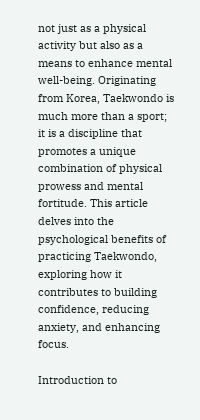not just as a physical activity but also as a means to enhance mental well-being. Originating from Korea, Taekwondo is much more than a sport; it is a discipline that promotes a unique combination of physical prowess and mental fortitude. This article delves into the psychological benefits of practicing Taekwondo, exploring how it contributes to building confidence, reducing anxiety, and enhancing focus.

Introduction to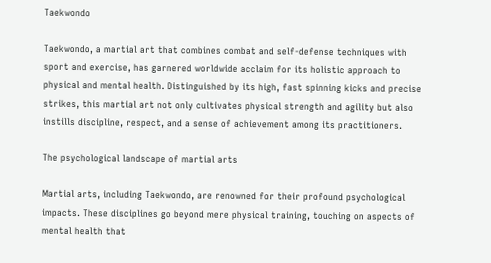Taekwondo

Taekwondo, a martial art that combines combat and self-defense techniques with sport and exercise, has garnered worldwide acclaim for its holistic approach to physical and mental health. Distinguished by its high, fast spinning kicks and precise strikes, this martial art not only cultivates physical strength and agility but also instills discipline, respect, and a sense of achievement among its practitioners.

The psychological landscape of martial arts

Martial arts, including Taekwondo, are renowned for their profound psychological impacts. These disciplines go beyond mere physical training, touching on aspects of mental health that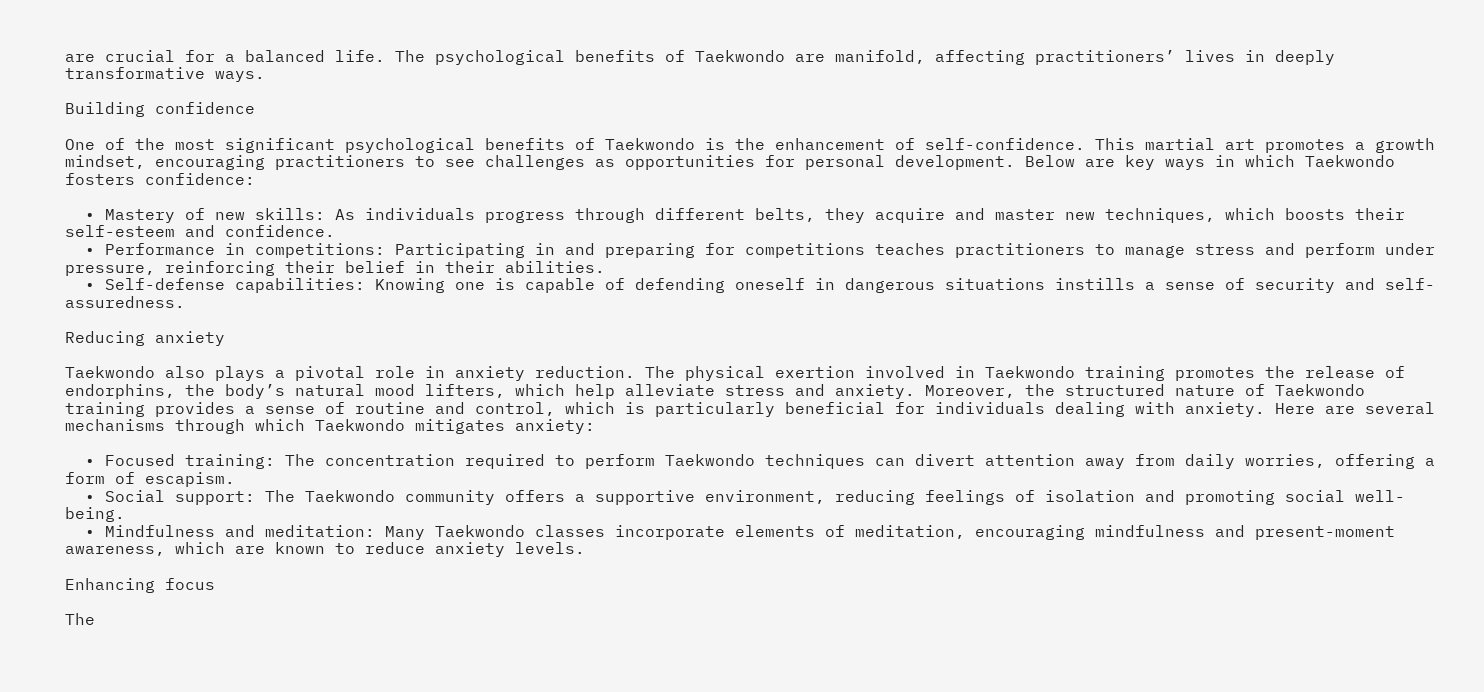are crucial for a balanced life. The psychological benefits of Taekwondo are manifold, affecting practitioners’ lives in deeply transformative ways.

Building confidence

One of the most significant psychological benefits of Taekwondo is the enhancement of self-confidence. This martial art promotes a growth mindset, encouraging practitioners to see challenges as opportunities for personal development. Below are key ways in which Taekwondo fosters confidence:

  • Mastery of new skills: As individuals progress through different belts, they acquire and master new techniques, which boosts their self-esteem and confidence.
  • Performance in competitions: Participating in and preparing for competitions teaches practitioners to manage stress and perform under pressure, reinforcing their belief in their abilities.
  • Self-defense capabilities: Knowing one is capable of defending oneself in dangerous situations instills a sense of security and self-assuredness.

Reducing anxiety

Taekwondo also plays a pivotal role in anxiety reduction. The physical exertion involved in Taekwondo training promotes the release of endorphins, the body’s natural mood lifters, which help alleviate stress and anxiety. Moreover, the structured nature of Taekwondo training provides a sense of routine and control, which is particularly beneficial for individuals dealing with anxiety. Here are several mechanisms through which Taekwondo mitigates anxiety:

  • Focused training: The concentration required to perform Taekwondo techniques can divert attention away from daily worries, offering a form of escapism.
  • Social support: The Taekwondo community offers a supportive environment, reducing feelings of isolation and promoting social well-being.
  • Mindfulness and meditation: Many Taekwondo classes incorporate elements of meditation, encouraging mindfulness and present-moment awareness, which are known to reduce anxiety levels.

Enhancing focus

The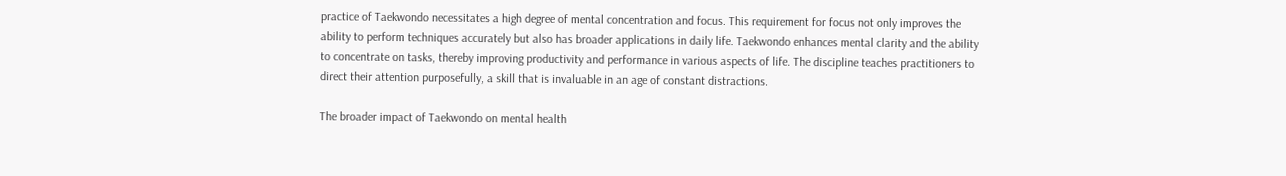practice of Taekwondo necessitates a high degree of mental concentration and focus. This requirement for focus not only improves the ability to perform techniques accurately but also has broader applications in daily life. Taekwondo enhances mental clarity and the ability to concentrate on tasks, thereby improving productivity and performance in various aspects of life. The discipline teaches practitioners to direct their attention purposefully, a skill that is invaluable in an age of constant distractions.

The broader impact of Taekwondo on mental health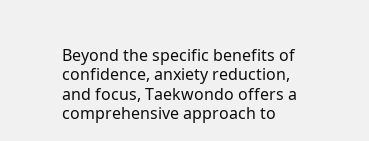Beyond the specific benefits of confidence, anxiety reduction, and focus, Taekwondo offers a comprehensive approach to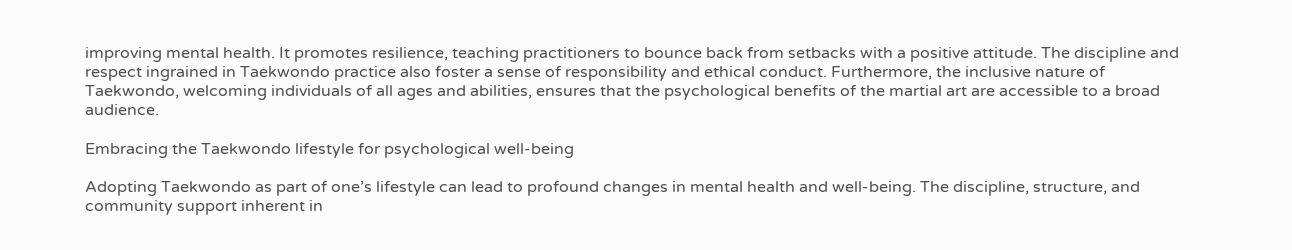improving mental health. It promotes resilience, teaching practitioners to bounce back from setbacks with a positive attitude. The discipline and respect ingrained in Taekwondo practice also foster a sense of responsibility and ethical conduct. Furthermore, the inclusive nature of Taekwondo, welcoming individuals of all ages and abilities, ensures that the psychological benefits of the martial art are accessible to a broad audience.

Embracing the Taekwondo lifestyle for psychological well-being

Adopting Taekwondo as part of one’s lifestyle can lead to profound changes in mental health and well-being. The discipline, structure, and community support inherent in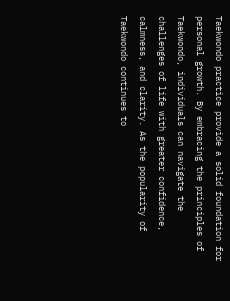Taekwondo practice provide a solid foundation for personal growth. By embracing the principles of Taekwondo, individuals can navigate the challenges of life with greater confidence, calmness, and clarity. As the popularity of Taekwondo continues to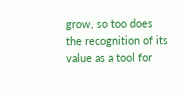grow, so too does the recognition of its value as a tool for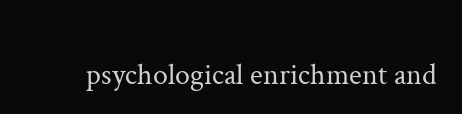psychological enrichment and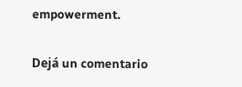empowerment.

Dejá un comentario